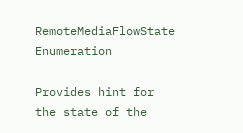RemoteMediaFlowState Enumeration

Provides hint for the state of the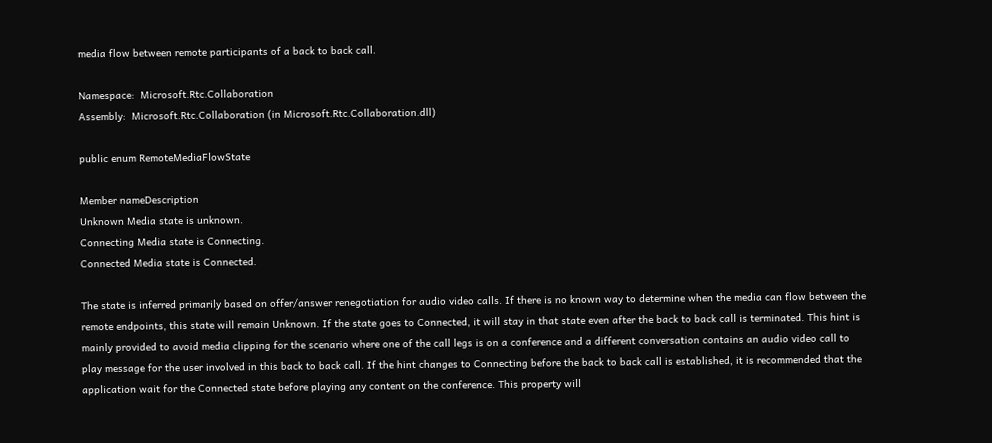media flow between remote participants of a back to back call.

Namespace:  Microsoft.Rtc.Collaboration
Assembly:  Microsoft.Rtc.Collaboration (in Microsoft.Rtc.Collaboration.dll)

public enum RemoteMediaFlowState

Member nameDescription
Unknown Media state is unknown.
Connecting Media state is Connecting.
Connected Media state is Connected.

The state is inferred primarily based on offer/answer renegotiation for audio video calls. If there is no known way to determine when the media can flow between the remote endpoints, this state will remain Unknown. If the state goes to Connected, it will stay in that state even after the back to back call is terminated. This hint is mainly provided to avoid media clipping for the scenario where one of the call legs is on a conference and a different conversation contains an audio video call to play message for the user involved in this back to back call. If the hint changes to Connecting before the back to back call is established, it is recommended that the application wait for the Connected state before playing any content on the conference. This property will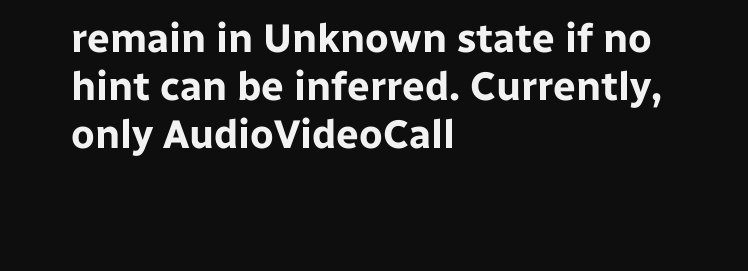remain in Unknown state if no hint can be inferred. Currently, only AudioVideoCall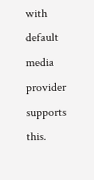with default media provider supports this.